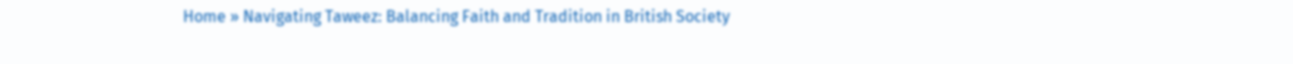Home » Navigating Taweez: Balancing Faith and Tradition in British Society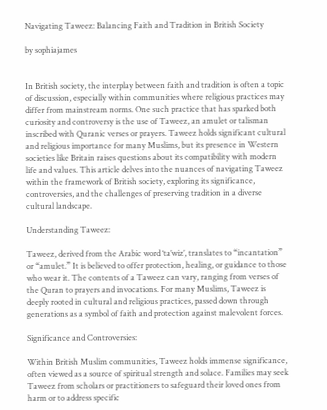Navigating Taweez: Balancing Faith and Tradition in British Society

by sophiajames


In British society, the interplay between faith and tradition is often a topic of discussion, especially within communities where religious practices may differ from mainstream norms. One such practice that has sparked both curiosity and controversy is the use of Taweez, an amulet or talisman inscribed with Quranic verses or prayers. Taweez holds significant cultural and religious importance for many Muslims, but its presence in Western societies like Britain raises questions about its compatibility with modern life and values. This article delves into the nuances of navigating Taweez within the framework of British society, exploring its significance, controversies, and the challenges of preserving tradition in a diverse cultural landscape.

Understanding Taweez:

Taweez, derived from the Arabic word ‘ta’wiz’, translates to “incantation” or “amulet.” It is believed to offer protection, healing, or guidance to those who wear it. The contents of a Taweez can vary, ranging from verses of the Quran to prayers and invocations. For many Muslims, Taweez is deeply rooted in cultural and religious practices, passed down through generations as a symbol of faith and protection against malevolent forces.

Significance and Controversies:

Within British Muslim communities, Taweez holds immense significance, often viewed as a source of spiritual strength and solace. Families may seek Taweez from scholars or practitioners to safeguard their loved ones from harm or to address specific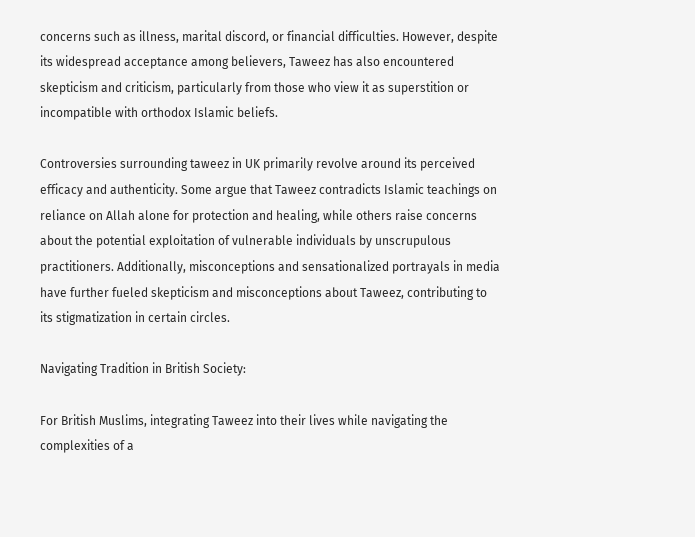concerns such as illness, marital discord, or financial difficulties. However, despite its widespread acceptance among believers, Taweez has also encountered skepticism and criticism, particularly from those who view it as superstition or incompatible with orthodox Islamic beliefs.

Controversies surrounding taweez in UK primarily revolve around its perceived efficacy and authenticity. Some argue that Taweez contradicts Islamic teachings on reliance on Allah alone for protection and healing, while others raise concerns about the potential exploitation of vulnerable individuals by unscrupulous practitioners. Additionally, misconceptions and sensationalized portrayals in media have further fueled skepticism and misconceptions about Taweez, contributing to its stigmatization in certain circles.

Navigating Tradition in British Society:

For British Muslims, integrating Taweez into their lives while navigating the complexities of a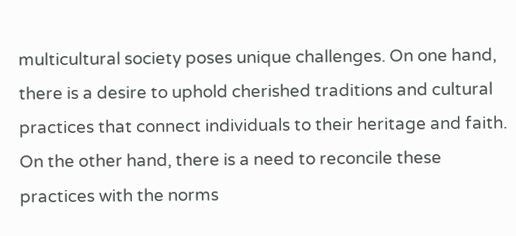multicultural society poses unique challenges. On one hand, there is a desire to uphold cherished traditions and cultural practices that connect individuals to their heritage and faith. On the other hand, there is a need to reconcile these practices with the norms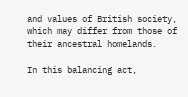and values of British society, which may differ from those of their ancestral homelands.

In this balancing act,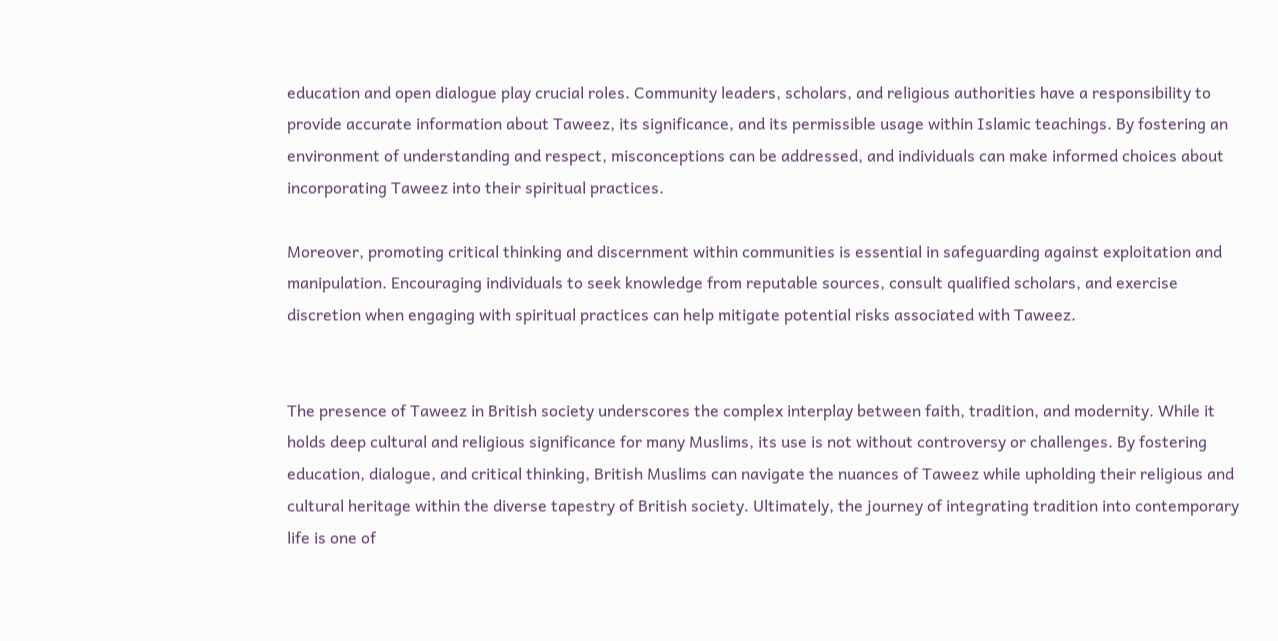education and open dialogue play crucial roles. Community leaders, scholars, and religious authorities have a responsibility to provide accurate information about Taweez, its significance, and its permissible usage within Islamic teachings. By fostering an environment of understanding and respect, misconceptions can be addressed, and individuals can make informed choices about incorporating Taweez into their spiritual practices.

Moreover, promoting critical thinking and discernment within communities is essential in safeguarding against exploitation and manipulation. Encouraging individuals to seek knowledge from reputable sources, consult qualified scholars, and exercise discretion when engaging with spiritual practices can help mitigate potential risks associated with Taweez.


The presence of Taweez in British society underscores the complex interplay between faith, tradition, and modernity. While it holds deep cultural and religious significance for many Muslims, its use is not without controversy or challenges. By fostering education, dialogue, and critical thinking, British Muslims can navigate the nuances of Taweez while upholding their religious and cultural heritage within the diverse tapestry of British society. Ultimately, the journey of integrating tradition into contemporary life is one of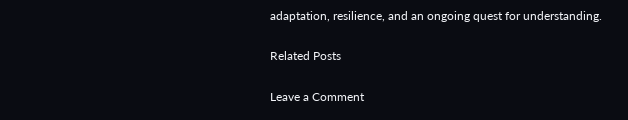adaptation, resilience, and an ongoing quest for understanding.

Related Posts

Leave a Comment